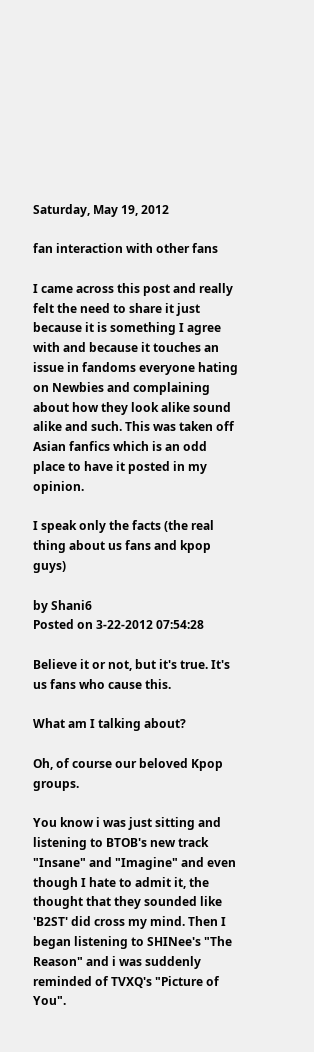Saturday, May 19, 2012

fan interaction with other fans

I came across this post and really felt the need to share it just because it is something I agree with and because it touches an issue in fandoms everyone hating on Newbies and complaining about how they look alike sound alike and such. This was taken off Asian fanfics which is an odd place to have it posted in my opinion.

I speak only the facts (the real thing about us fans and kpop guys)

by Shani6
Posted on 3-22-2012 07:54:28

Believe it or not, but it's true. It's us fans who cause this.

What am I talking about?

Oh, of course our beloved Kpop groups.

You know i was just sitting and listening to BTOB's new track "Insane" and "Imagine" and even though I hate to admit it, the thought that they sounded like 'B2ST' did cross my mind. Then I began listening to SHINee's "The Reason" and i was suddenly reminded of TVXQ's "Picture of You".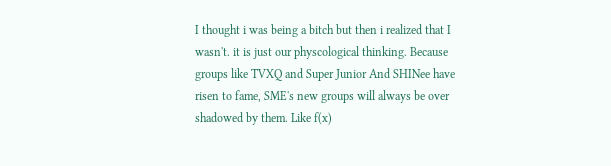I thought i was being a bitch but then i realized that I wasn't. it is just our physcological thinking. Because groups like TVXQ and Super Junior And SHINee have risen to fame, SME's new groups will always be over shadowed by them. Like f(x)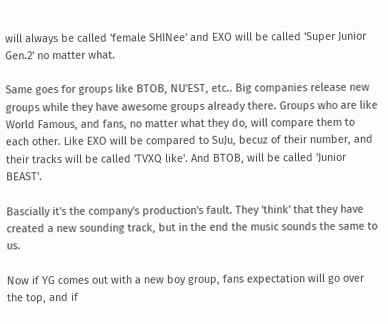will always be called 'female SHINee' and EXO will be called 'Super Junior Gen.2' no matter what.

Same goes for groups like BTOB, NU'EST, etc.. Big companies release new groups while they have awesome groups already there. Groups who are like World Famous, and fans, no matter what they do, will compare them to each other. Like EXO will be compared to SuJu, becuz of their number, and their tracks will be called 'TVXQ like'. And BTOB, will be called 'Junior BEAST'.

Bascially it's the company's production's fault. They 'think' that they have created a new sounding track, but in the end the music sounds the same to us.

Now if YG comes out with a new boy group, fans expectation will go over the top, and if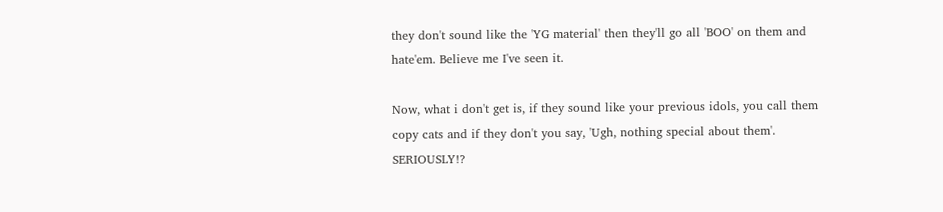they don't sound like the 'YG material' then they'll go all 'BOO' on them and hate'em. Believe me I've seen it.

Now, what i don't get is, if they sound like your previous idols, you call them copy cats and if they don't you say, 'Ugh, nothing special about them'. SERIOUSLY!?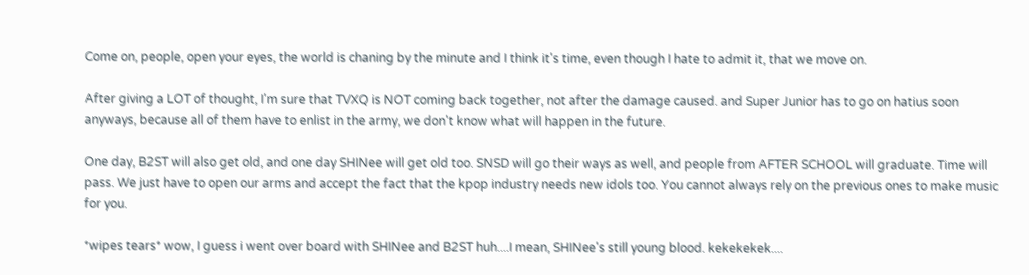Come on, people, open your eyes, the world is chaning by the minute and I think it's time, even though I hate to admit it, that we move on.

After giving a LOT of thought, I'm sure that TVXQ is NOT coming back together, not after the damage caused. and Super Junior has to go on hatius soon anyways, because all of them have to enlist in the army, we don't know what will happen in the future.

One day, B2ST will also get old, and one day SHINee will get old too. SNSD will go their ways as well, and people from AFTER SCHOOL will graduate. Time will pass. We just have to open our arms and accept the fact that the kpop industry needs new idols too. You cannot always rely on the previous ones to make music for you.

*wipes tears* wow, I guess i went over board with SHINee and B2ST huh....I mean, SHINee's still young blood. kekekekek....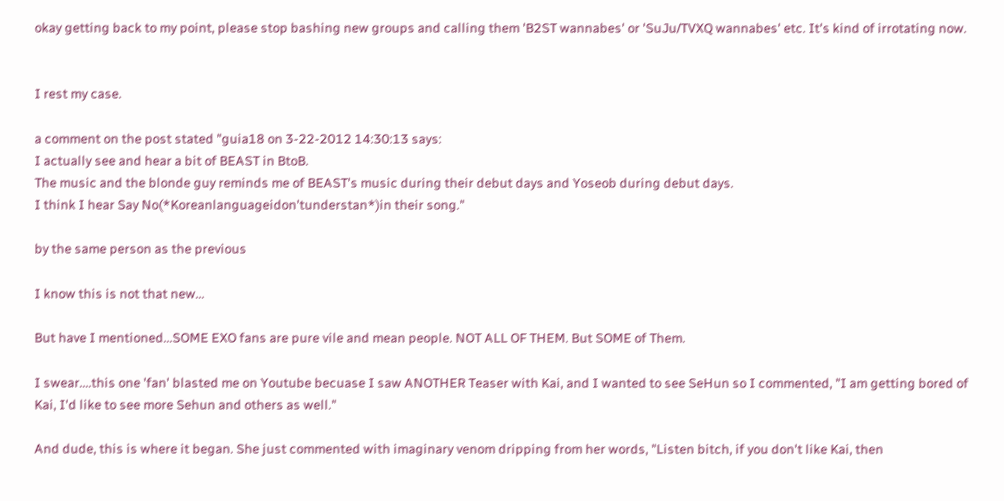okay getting back to my point, please stop bashing new groups and calling them 'B2ST wannabes' or 'SuJu/TVXQ wannabes' etc. It's kind of irrotating now.


I rest my case.

a comment on the post stated "guia18 on 3-22-2012 14:30:13 says:
I actually see and hear a bit of BEAST in BtoB.
The music and the blonde guy reminds me of BEAST's music during their debut days and Yoseob during debut days.
I think I hear Say No(*Koreanlanguageidon'tunderstan*)in their song."

by the same person as the previous

I know this is not that new...

But have I mentioned...SOME EXO fans are pure vile and mean people. NOT ALL OF THEM. But SOME of Them.

I swear....this one 'fan' blasted me on Youtube becuase I saw ANOTHER Teaser with Kai, and I wanted to see SeHun so I commented, "I am getting bored of Kai, I'd like to see more Sehun and others as well."

And dude, this is where it began. She just commented with imaginary venom dripping from her words, "Listen bitch, if you don't like Kai, then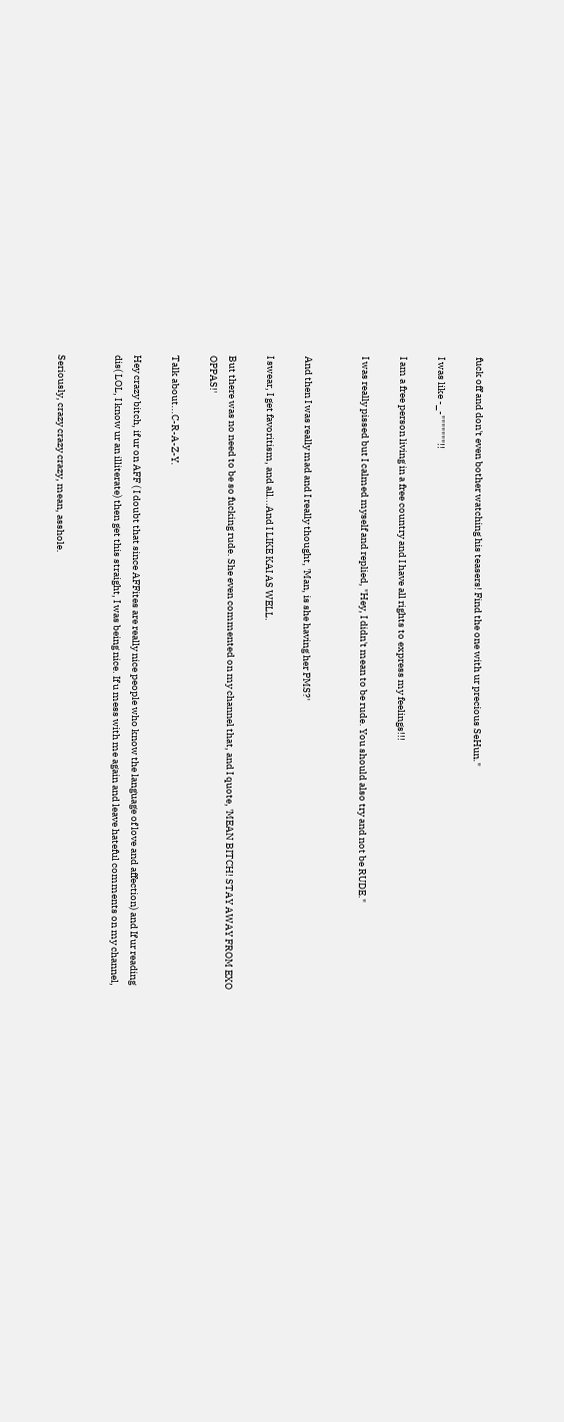fuck off and don't even bother watching his teasers! Find the one with ur precious SeHun."

I was like -_-"""""""!!

I am a free person living in a free country and I have all rights to express my feelings!!!

I was really pissed but I calmed myself and replied, "Hey, I didn't mean to be rude. You should also try and not be RUDE."


And then I was really mad and I really thought, 'Man, is she having her PMS?'

I swear, I get favoritism, and all...And I LIKE KAI AS WELL.

But there was no need to be so fucking rude. She even commented on my channel that, and I quote, 'MEAN BITCH! STAY AWAY FROM EXO OPPAS!'

Talk about...C-R-A-Z-Y.

Hey crazy bitch, if ur on AFF ( I doubt that since AFFites are really nice people who know the language of love and affection) and If ur reading dis( LOL, I know ur an illiterate) then get this straight, I was being nice. If u mess with me again and leave hateful comments on my channel,


Seriously, crazy crazy crazy, mean, asshole.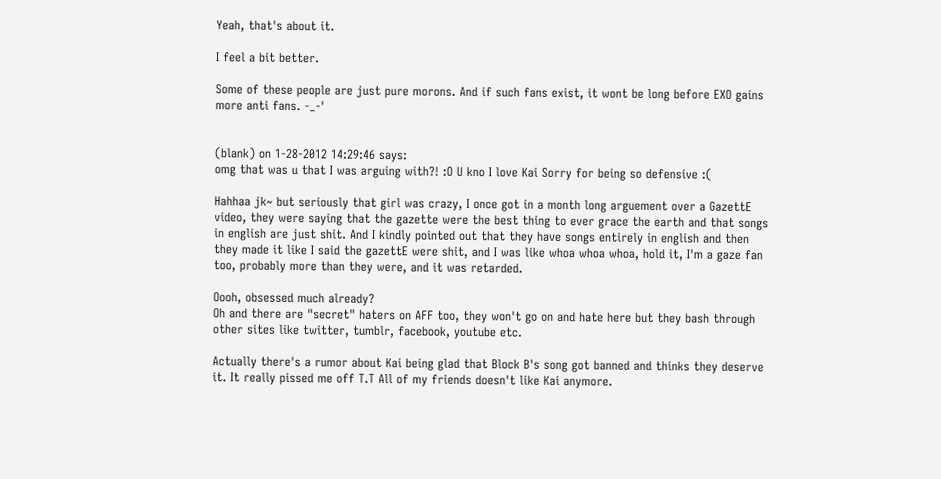Yeah, that's about it.

I feel a bit better.

Some of these people are just pure morons. And if such fans exist, it wont be long before EXO gains more anti fans. -_-'


(blank) on 1-28-2012 14:29:46 says:
omg that was u that I was arguing with?! :O U kno I love Kai Sorry for being so defensive :(

Hahhaa jk~ but seriously that girl was crazy, I once got in a month long arguement over a GazettE video, they were saying that the gazette were the best thing to ever grace the earth and that songs in english are just shit. And I kindly pointed out that they have songs entirely in english and then they made it like I said the gazettE were shit, and I was like whoa whoa whoa, hold it, I'm a gaze fan too, probably more than they were, and it was retarded.

Oooh, obsessed much already?
Oh and there are "secret" haters on AFF too, they won't go on and hate here but they bash through other sites like twitter, tumblr, facebook, youtube etc.

Actually there's a rumor about Kai being glad that Block B's song got banned and thinks they deserve it. It really pissed me off T.T All of my friends doesn't like Kai anymore.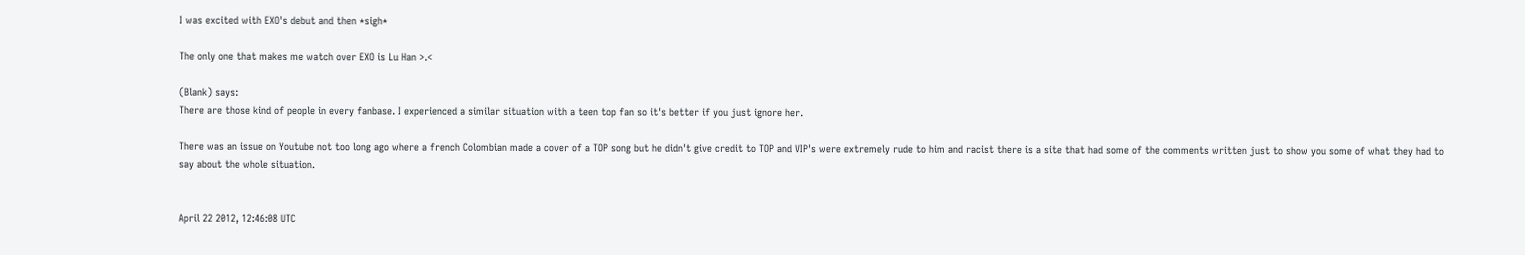I was excited with EXO's debut and then *sigh*

The only one that makes me watch over EXO is Lu Han >.<

(Blank) says:
There are those kind of people in every fanbase. I experienced a similar situation with a teen top fan so it's better if you just ignore her.

There was an issue on Youtube not too long ago where a french Colombian made a cover of a TOP song but he didn't give credit to TOP and VIP's were extremely rude to him and racist there is a site that had some of the comments written just to show you some of what they had to say about the whole situation.


April 22 2012, 12:46:08 UTC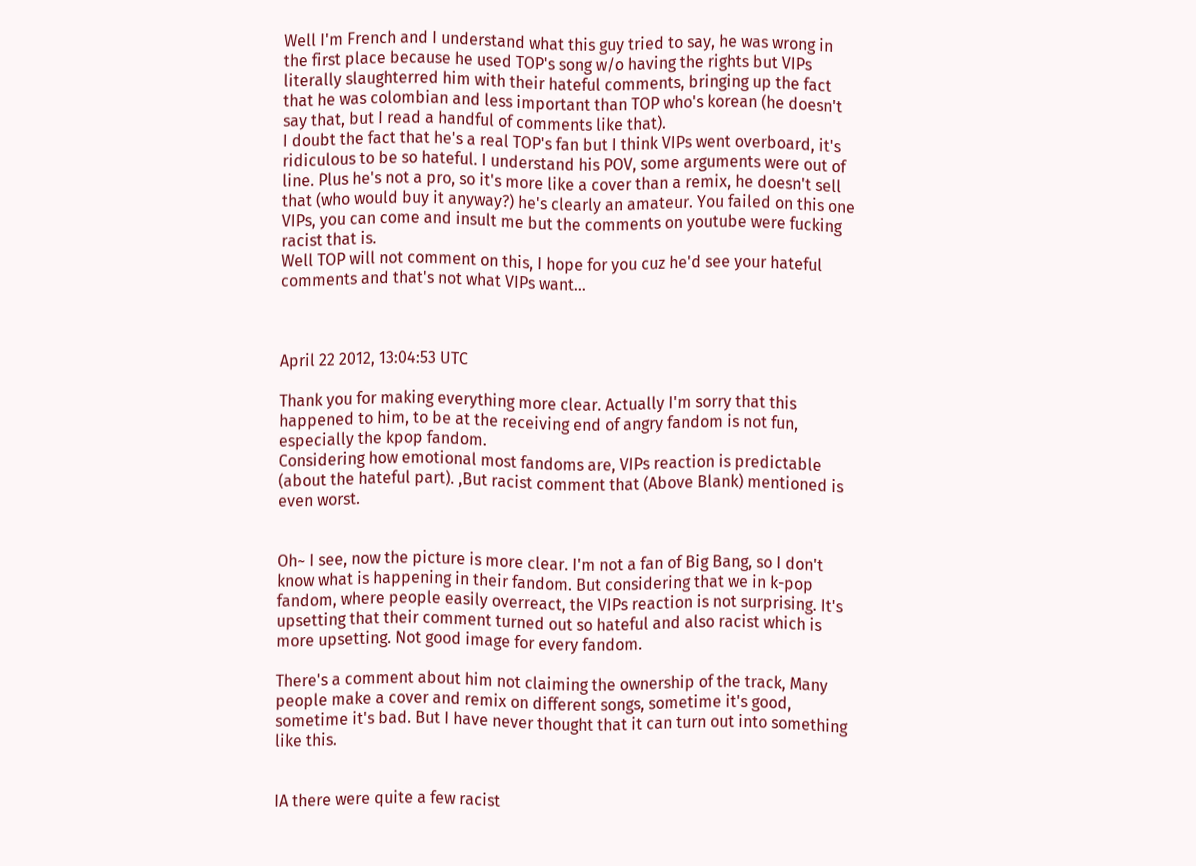Well I'm French and I understand what this guy tried to say, he was wrong in the first place because he used TOP's song w/o having the rights but VIPs literally slaughterred him with their hateful comments, bringing up the fact that he was colombian and less important than TOP who's korean (he doesn't say that, but I read a handful of comments like that).
I doubt the fact that he's a real TOP's fan but I think VIPs went overboard, it's ridiculous to be so hateful. I understand his POV, some arguments were out of line. Plus he's not a pro, so it's more like a cover than a remix, he doesn't sell that (who would buy it anyway?) he's clearly an amateur. You failed on this one VIPs, you can come and insult me but the comments on youtube were fucking racist that is.
Well TOP will not comment on this, I hope for you cuz he'd see your hateful comments and that's not what VIPs want...



April 22 2012, 13:04:53 UTC

Thank you for making everything more clear. Actually I'm sorry that this happened to him, to be at the receiving end of angry fandom is not fun, especially the kpop fandom.
Considering how emotional most fandoms are, VIPs reaction is predictable (about the hateful part). ,But racist comment that (Above Blank) mentioned is even worst.


Oh~ I see, now the picture is more clear. I'm not a fan of Big Bang, so I don't know what is happening in their fandom. But considering that we in k-pop fandom, where people easily overreact, the VIPs reaction is not surprising. It's upsetting that their comment turned out so hateful and also racist which is more upsetting. Not good image for every fandom.

There's a comment about him not claiming the ownership of the track, Many people make a cover and remix on different songs, sometime it's good, sometime it's bad. But I have never thought that it can turn out into something like this.


IA there were quite a few racist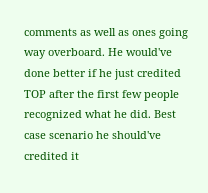comments as well as ones going way overboard. He would've done better if he just credited TOP after the first few people recognized what he did. Best case scenario he should've credited it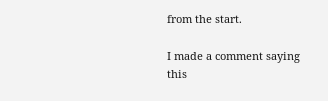from the start.

I made a comment saying this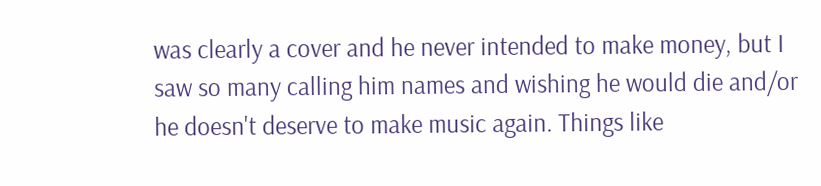was clearly a cover and he never intended to make money, but I saw so many calling him names and wishing he would die and/or he doesn't deserve to make music again. Things like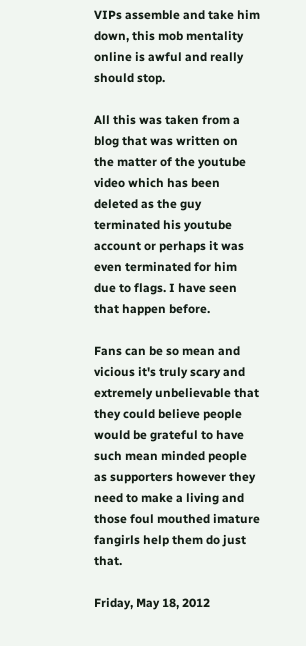VIPs assemble and take him down, this mob mentality online is awful and really should stop.

All this was taken from a blog that was written on the matter of the youtube video which has been deleted as the guy terminated his youtube account or perhaps it was even terminated for him due to flags. I have seen that happen before.

Fans can be so mean and vicious it's truly scary and extremely unbelievable that they could believe people would be grateful to have such mean minded people as supporters however they need to make a living and those foul mouthed imature fangirls help them do just that.

Friday, May 18, 2012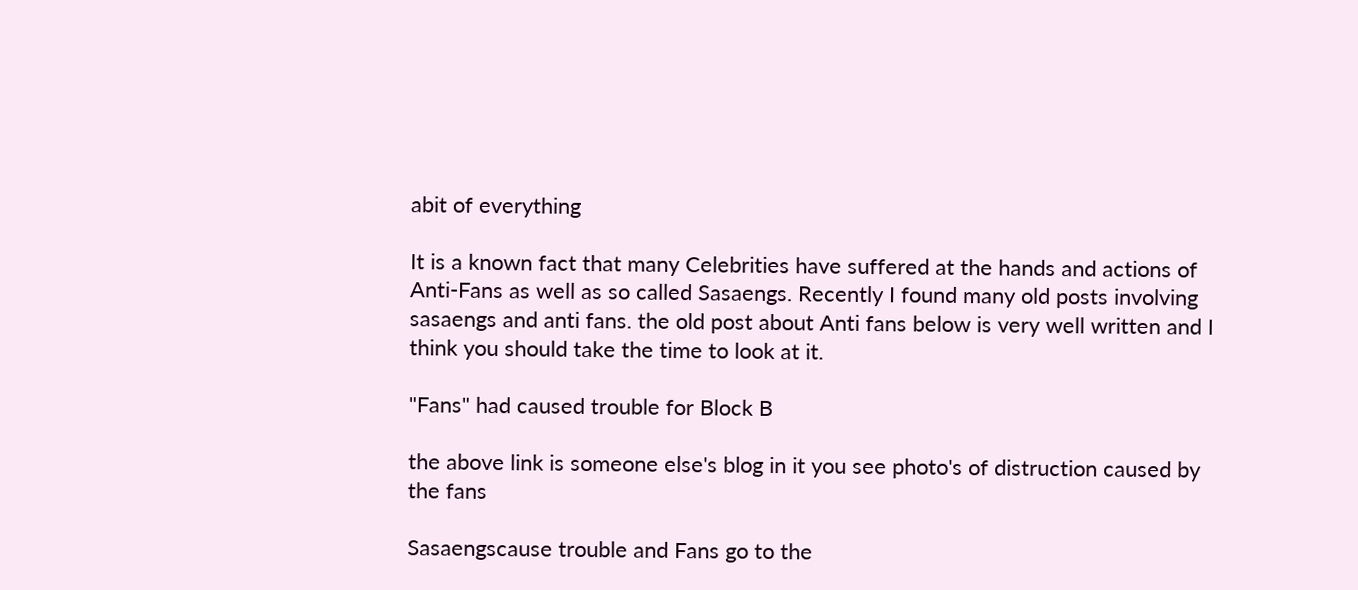abit of everything

It is a known fact that many Celebrities have suffered at the hands and actions of Anti-Fans as well as so called Sasaengs. Recently I found many old posts involving sasaengs and anti fans. the old post about Anti fans below is very well written and I think you should take the time to look at it.

"Fans" had caused trouble for Block B

the above link is someone else's blog in it you see photo's of distruction caused by the fans

Sasaengscause trouble and Fans go to the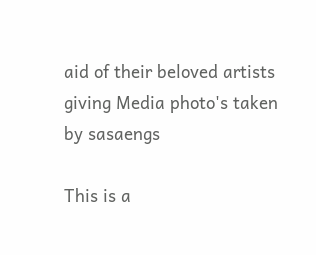aid of their beloved artists giving Media photo's taken by sasaengs

This is a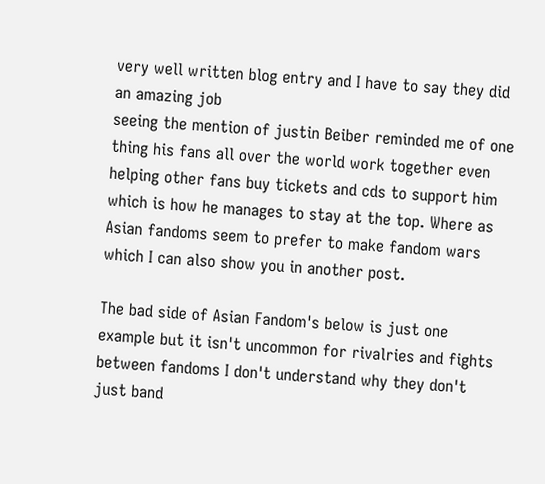very well written blog entry and I have to say they did an amazing job
seeing the mention of justin Beiber reminded me of one thing his fans all over the world work together even helping other fans buy tickets and cds to support him which is how he manages to stay at the top. Where as Asian fandoms seem to prefer to make fandom wars which I can also show you in another post.

The bad side of Asian Fandom's below is just one example but it isn't uncommon for rivalries and fights between fandoms I don't understand why they don't just band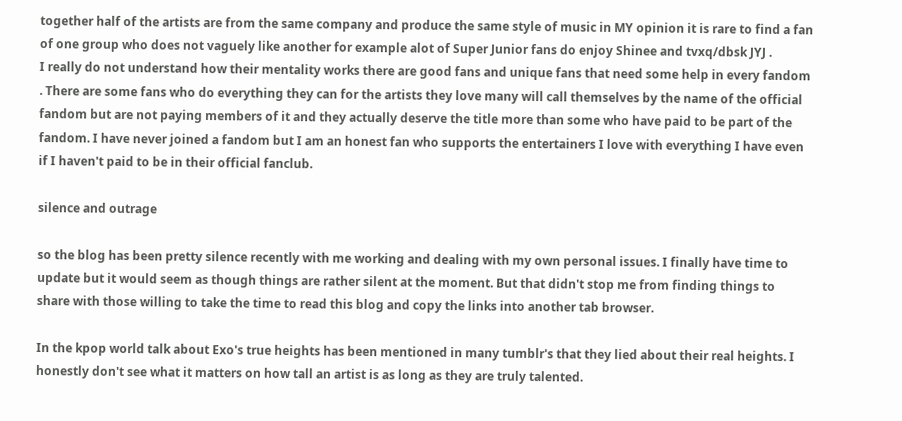together half of the artists are from the same company and produce the same style of music in MY opinion it is rare to find a fan of one group who does not vaguely like another for example alot of Super Junior fans do enjoy Shinee and tvxq/dbsk JYJ .
I really do not understand how their mentality works there are good fans and unique fans that need some help in every fandom . There are some fans who do everything they can for the artists they love many will call themselves by the name of the official fandom but are not paying members of it and they actually deserve the title more than some who have paid to be part of the fandom. I have never joined a fandom but I am an honest fan who supports the entertainers I love with everything I have even if I haven't paid to be in their official fanclub.

silence and outrage

so the blog has been pretty silence recently with me working and dealing with my own personal issues. I finally have time to update but it would seem as though things are rather silent at the moment. But that didn't stop me from finding things to share with those willing to take the time to read this blog and copy the links into another tab browser.

In the kpop world talk about Exo's true heights has been mentioned in many tumblr's that they lied about their real heights. I honestly don't see what it matters on how tall an artist is as long as they are truly talented.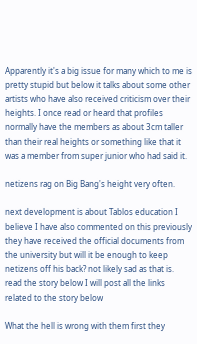Apparently it's a big issue for many which to me is pretty stupid but below it talks about some other artists who have also received criticism over their heights. I once read or heard that profiles normally have the members as about 3cm taller than their real heights or something like that it was a member from super junior who had said it.

netizens rag on Big Bang's height very often.

next development is about Tablos education I believe I have also commented on this previously they have received the official documents from the university but will it be enough to keep netizens off his back? not likely sad as that is. read the story below I will post all the links related to the story below

What the hell is wrong with them first they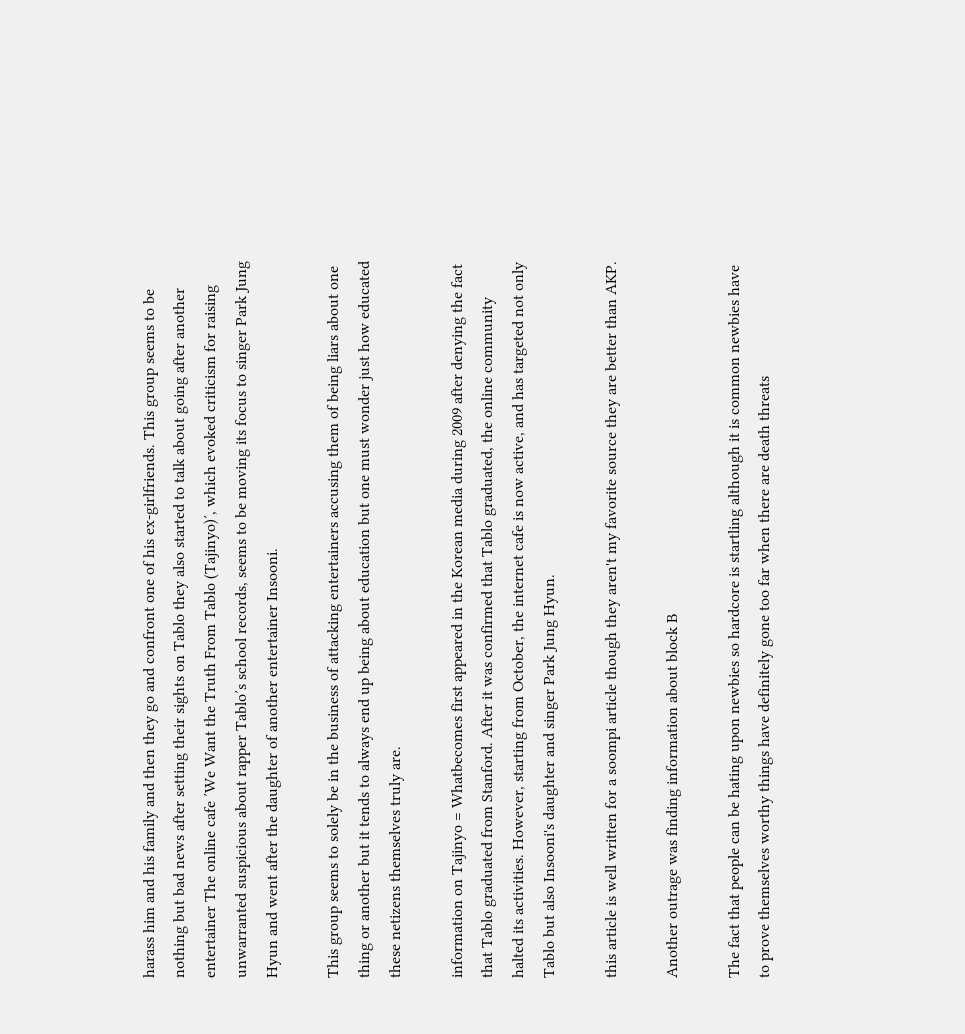harass him and his family and then they go and confront one of his ex-girlfriends. This group seems to be nothing but bad news after setting their sights on Tablo they also started to talk about going after another entertainer The online cafe ′We Want the Truth From Tablo (Tajinyo)′, which evoked criticism for raising unwarranted suspicious about rapper Tablo′s school records, seems to be moving its focus to singer Park Jung Hyun and went after the daughter of another entertainer Insooni.

This group seems to solely be in the business of attacking entertainers accusing them of being liars about one thing or another but it tends to always end up being about education but one must wonder just how educated these netizens themselves truly are.

information on Tajinyo = Whatbecomes first appeared in the Korean media during 2009 after denying the fact that Tablo graduated from Stanford. After it was confirmed that Tablo graduated, the online community halted its activities. However, starting from October, the internet cafe is now active, and has targeted not only Tablo but also Insooni's daughter and singer Park Jung Hyun.

this article is well written for a soompi article though they aren't my favorite source they are better than AKP.

Another outrage was finding information about block B

The fact that people can be hating upon newbies so hardcore is startling although it is common newbies have to prove themselves worthy things have definitely gone too far when there are death threats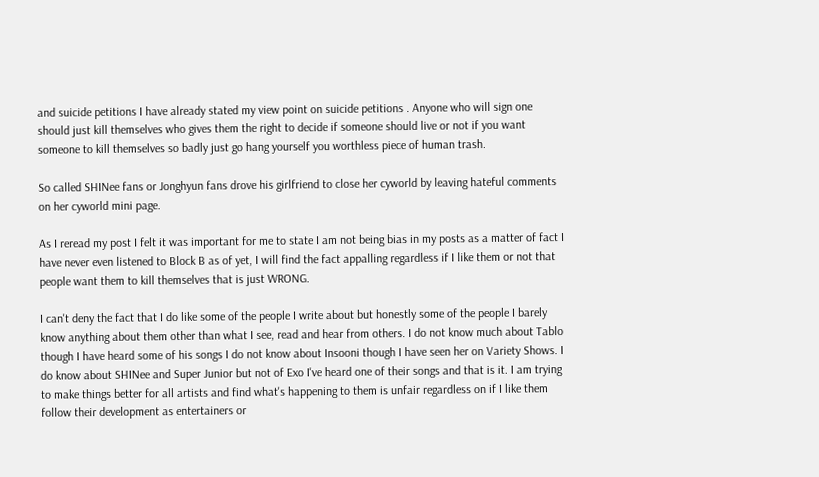and suicide petitions I have already stated my view point on suicide petitions . Anyone who will sign one should just kill themselves who gives them the right to decide if someone should live or not if you want someone to kill themselves so badly just go hang yourself you worthless piece of human trash.

So called SHINee fans or Jonghyun fans drove his girlfriend to close her cyworld by leaving hateful comments on her cyworld mini page.

As I reread my post I felt it was important for me to state I am not being bias in my posts as a matter of fact I have never even listened to Block B as of yet, I will find the fact appalling regardless if I like them or not that people want them to kill themselves that is just WRONG.

I can't deny the fact that I do like some of the people I write about but honestly some of the people I barely know anything about them other than what I see, read and hear from others. I do not know much about Tablo though I have heard some of his songs I do not know about Insooni though I have seen her on Variety Shows. I do know about SHINee and Super Junior but not of Exo I've heard one of their songs and that is it. I am trying to make things better for all artists and find what's happening to them is unfair regardless on if I like them follow their development as entertainers or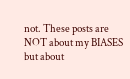not. These posts are NOT about my BIASES but about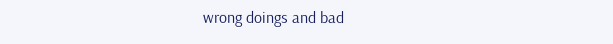wrong doings and bad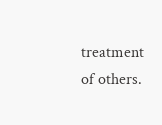treatment of others.